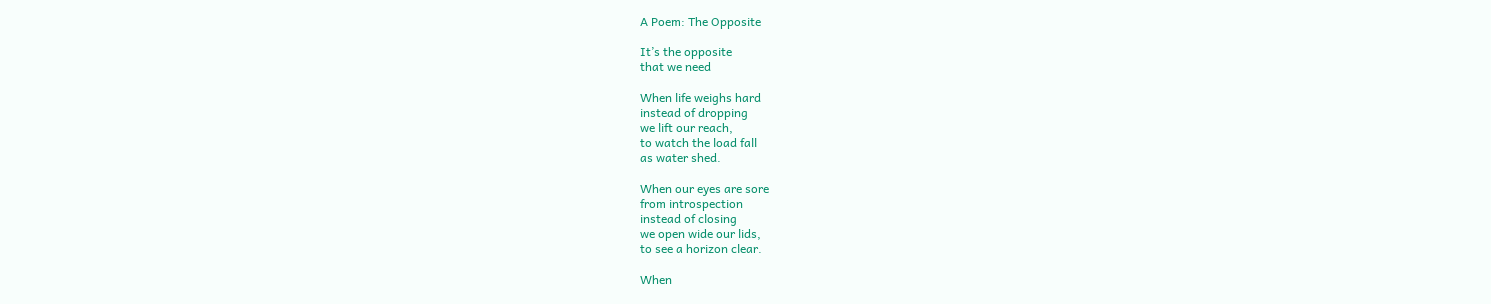A Poem: The Opposite

It’s the opposite
that we need

When life weighs hard
instead of dropping
we lift our reach,
to watch the load fall
as water shed.

When our eyes are sore
from introspection
instead of closing
we open wide our lids,
to see a horizon clear.

When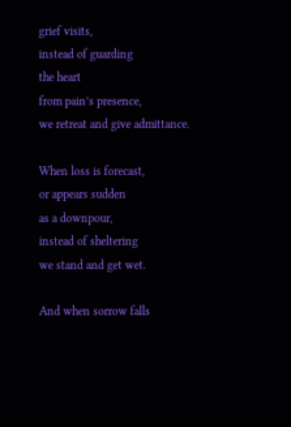grief visits,
instead of guarding
the heart
from pain’s presence,
we retreat and give admittance.

When loss is forecast,
or appears sudden
as a downpour,
instead of sheltering
we stand and get wet.

And when sorrow falls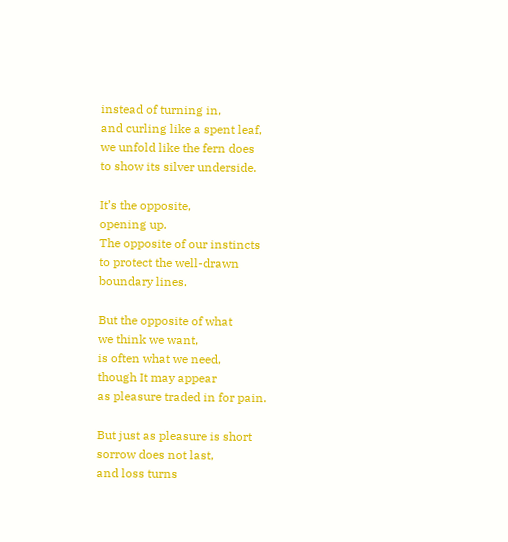instead of turning in,
and curling like a spent leaf,
we unfold like the fern does
to show its silver underside.

It’s the opposite,
opening up.
The opposite of our instincts
to protect the well-drawn
boundary lines.

But the opposite of what
we think we want,
is often what we need,
though It may appear
as pleasure traded in for pain.

But just as pleasure is short
sorrow does not last,
and loss turns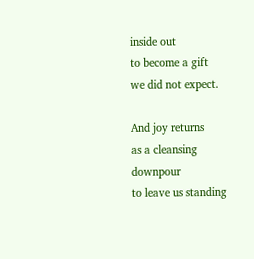inside out
to become a gift
we did not expect.

And joy returns
as a cleansing downpour
to leave us standing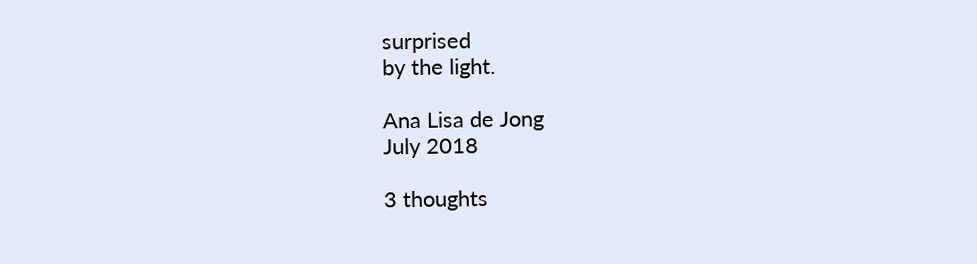surprised
by the light.

Ana Lisa de Jong
July 2018

3 thoughts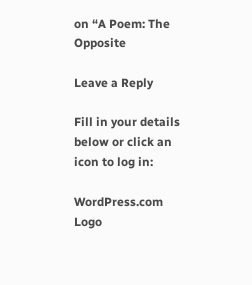on “A Poem: The Opposite

Leave a Reply

Fill in your details below or click an icon to log in:

WordPress.com Logo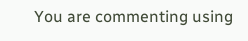You are commenting using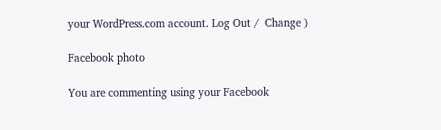your WordPress.com account. Log Out /  Change )

Facebook photo

You are commenting using your Facebook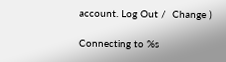account. Log Out /  Change )

Connecting to %s